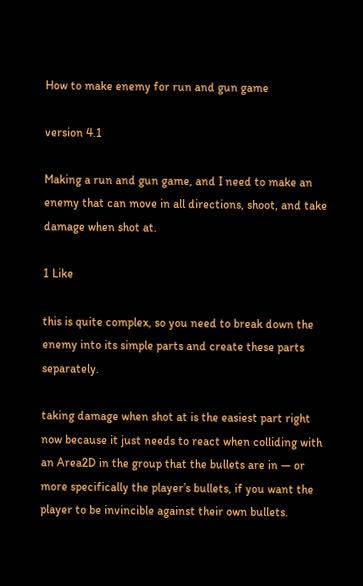How to make enemy for run and gun game

version 4.1

Making a run and gun game, and I need to make an enemy that can move in all directions, shoot, and take damage when shot at.

1 Like

this is quite complex, so you need to break down the enemy into its simple parts and create these parts separately.

taking damage when shot at is the easiest part right now because it just needs to react when colliding with an Area2D in the group that the bullets are in — or more specifically the player’s bullets, if you want the player to be invincible against their own bullets.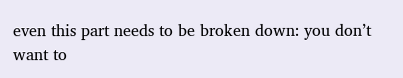even this part needs to be broken down: you don’t want to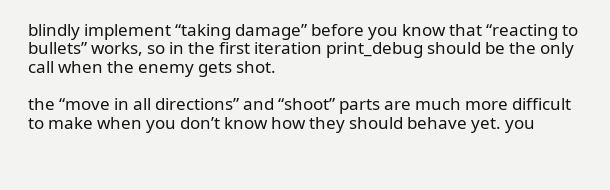blindly implement “taking damage” before you know that “reacting to bullets” works, so in the first iteration print_debug should be the only call when the enemy gets shot.

the “move in all directions” and “shoot” parts are much more difficult to make when you don’t know how they should behave yet. you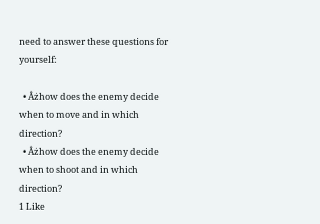need to answer these questions for yourself:

  • Âżhow does the enemy decide when to move and in which direction?
  • Âżhow does the enemy decide when to shoot and in which direction?
1 Like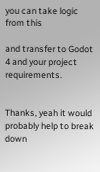you can take logic from this

and transfer to Godot 4 and your project requirements.


Thanks, yeah it would probably help to break down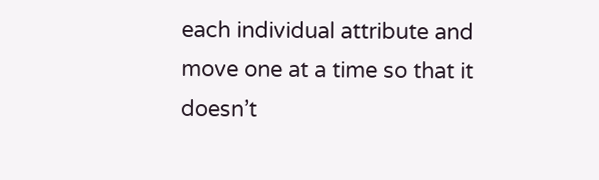each individual attribute and move one at a time so that it doesn’t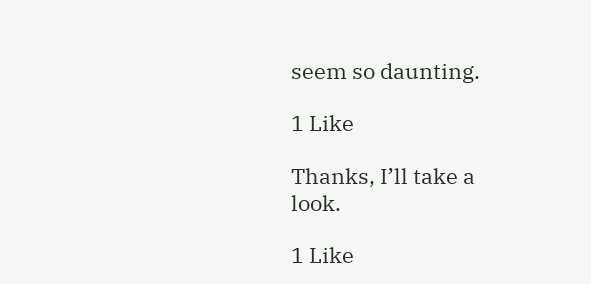seem so daunting.

1 Like

Thanks, I’ll take a look.

1 Like